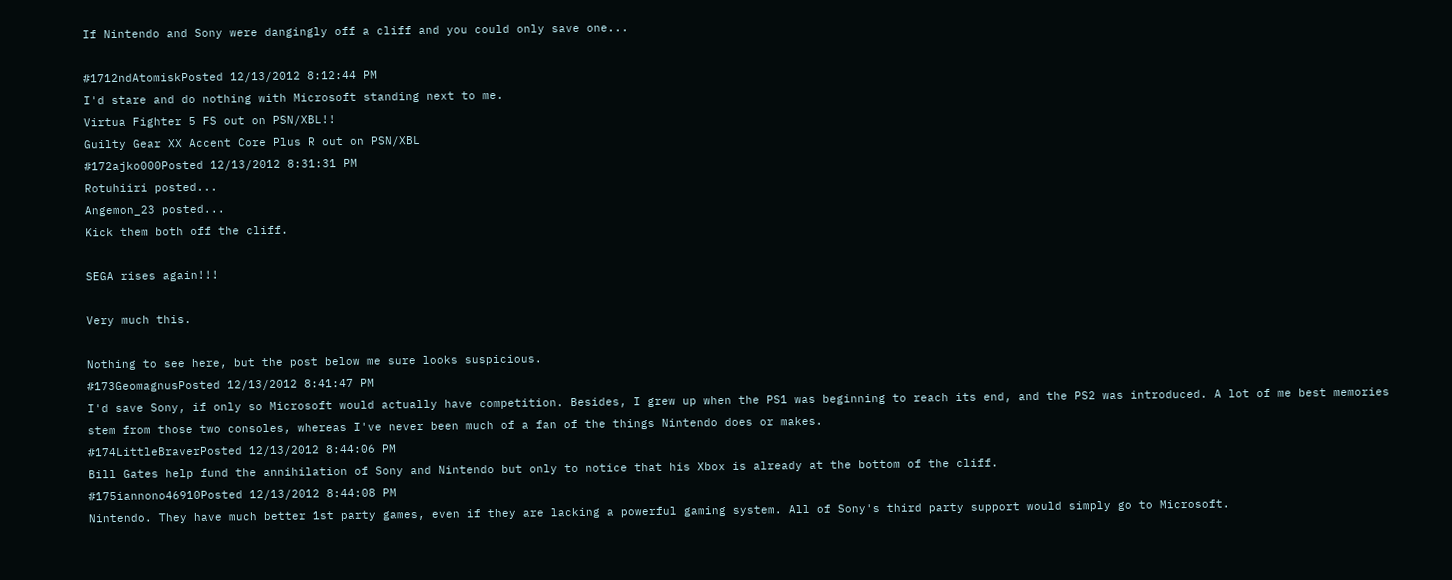If Nintendo and Sony were dangingly off a cliff and you could only save one...

#1712ndAtomiskPosted 12/13/2012 8:12:44 PM
I'd stare and do nothing with Microsoft standing next to me.
Virtua Fighter 5 FS out on PSN/XBL!!
Guilty Gear XX Accent Core Plus R out on PSN/XBL
#172ajko000Posted 12/13/2012 8:31:31 PM
Rotuhiiri posted...
Angemon_23 posted...
Kick them both off the cliff.

SEGA rises again!!!

Very much this.

Nothing to see here, but the post below me sure looks suspicious.
#173GeomagnusPosted 12/13/2012 8:41:47 PM
I'd save Sony, if only so Microsoft would actually have competition. Besides, I grew up when the PS1 was beginning to reach its end, and the PS2 was introduced. A lot of me best memories stem from those two consoles, whereas I've never been much of a fan of the things Nintendo does or makes.
#174LittleBraverPosted 12/13/2012 8:44:06 PM
Bill Gates help fund the annihilation of Sony and Nintendo but only to notice that his Xbox is already at the bottom of the cliff.
#175iannono46910Posted 12/13/2012 8:44:08 PM
Nintendo. They have much better 1st party games, even if they are lacking a powerful gaming system. All of Sony's third party support would simply go to Microsoft.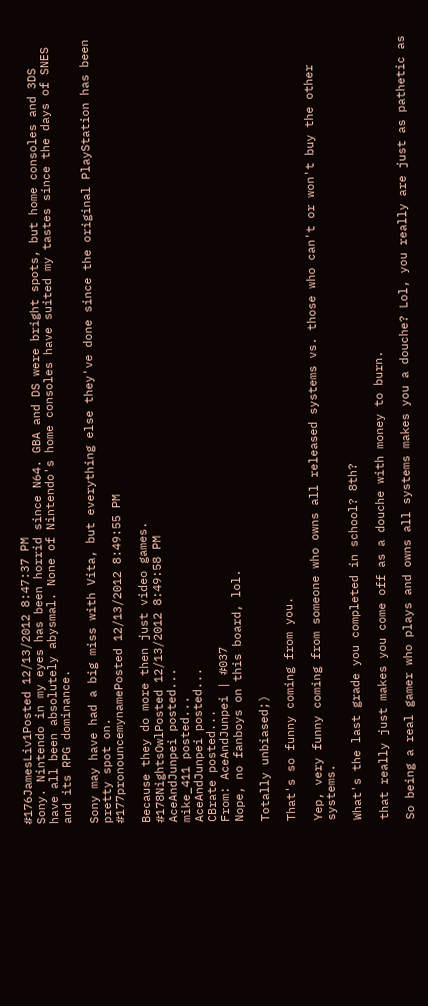#176JamesLiv1Posted 12/13/2012 8:47:37 PM
Sony. Nintendo in my eyes has been horrid since N64. GBA and DS were bright spots, but home consoles and 3DS have all been absolutely abysmal. None of Nintendo's home consoles have suited my tastes since the days of SNES and its RPG dominance.

Sony may have had a big miss with Vita, but everything else they've done since the original PlayStation has been pretty spot on.
#177pronouncemynamePosted 12/13/2012 8:49:55 PM

Because they do more then just video games.
#178NightsOwlPosted 12/13/2012 8:49:58 PM
AceAndJunpei posted...
mike_411 posted...
AceAndJunpei posted...
CBrate posted...
From: AceAndJunpei | #037
Nope, no fanboys on this board, lol.

Totally unbiased;)

That's so funny coming from you.

Yep, very funny coming from someone who owns all released systems vs. those who can't or won't buy the other systems.

What's the last grade you completed in school? 8th?

that really just makes you come off as a douche with money to burn.

So being a real gamer who plays and owns all systems makes you a douche? Lol, you really are just as pathetic as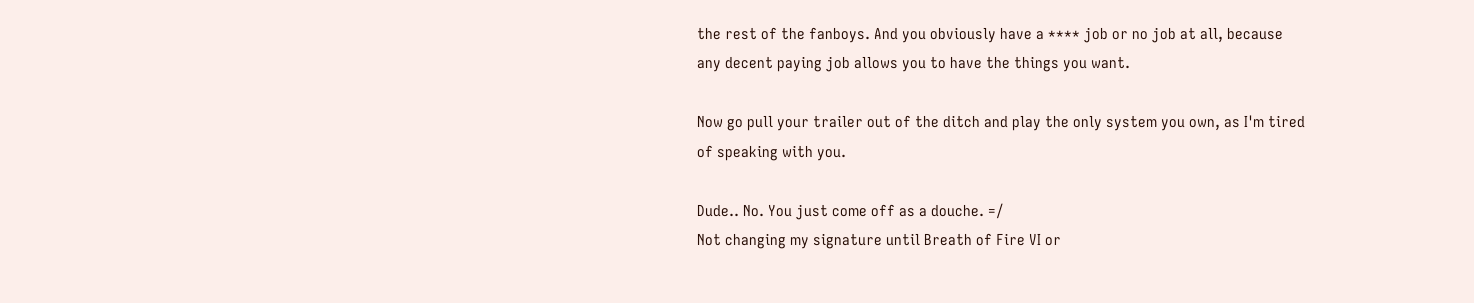the rest of the fanboys. And you obviously have a **** job or no job at all, because any decent paying job allows you to have the things you want.

Now go pull your trailer out of the ditch and play the only system you own, as I'm tired of speaking with you.

Dude.. No. You just come off as a douche. =/
Not changing my signature until Breath of Fire VI or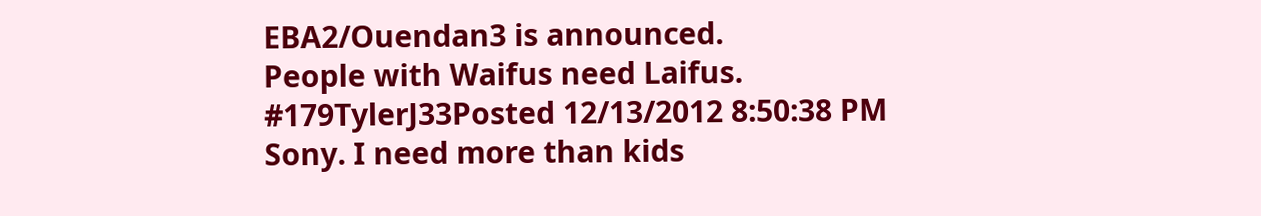EBA2/Ouendan3 is announced.
People with Waifus need Laifus.
#179TylerJ33Posted 12/13/2012 8:50:38 PM
Sony. I need more than kids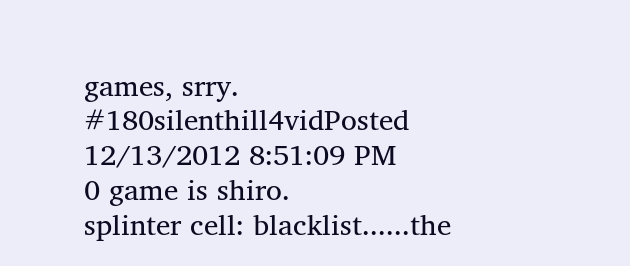games, srry.
#180silenthill4vidPosted 12/13/2012 8:51:09 PM
0 game is shiro.
splinter cell: blacklist......the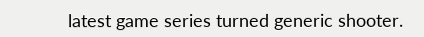latest game series turned generic shooter.